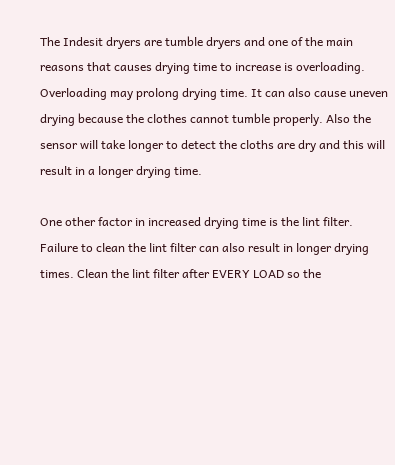The Indesit dryers are tumble dryers and one of the main reasons that causes drying time to increase is overloading. Overloading may prolong drying time. It can also cause uneven drying because the clothes cannot tumble properly. Also the sensor will take longer to detect the cloths are dry and this will result in a longer drying time.

One other factor in increased drying time is the lint filter. Failure to clean the lint filter can also result in longer drying times. Clean the lint filter after EVERY LOAD so the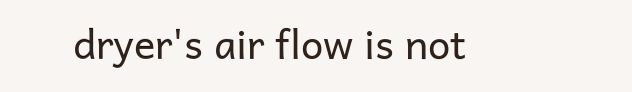dryer's air flow is not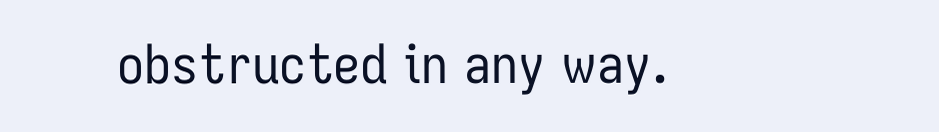obstructed in any way.